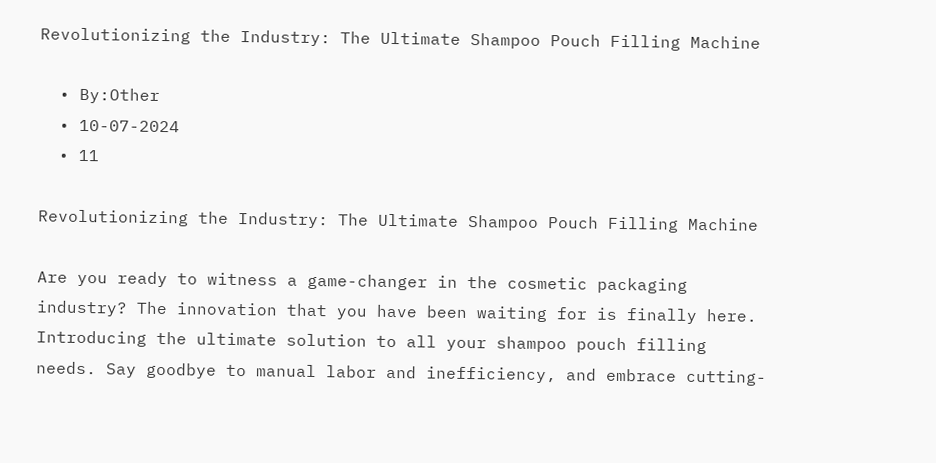Revolutionizing the Industry: The Ultimate Shampoo Pouch Filling Machine

  • By:Other
  • 10-07-2024
  • 11

Revolutionizing the Industry: The Ultimate Shampoo Pouch Filling Machine

Are you ready to witness a game-changer in the cosmetic packaging industry? The innovation that you have been waiting for is finally here. Introducing the ultimate solution to all your shampoo pouch filling needs. Say goodbye to manual labor and inefficiency, and embrace cutting-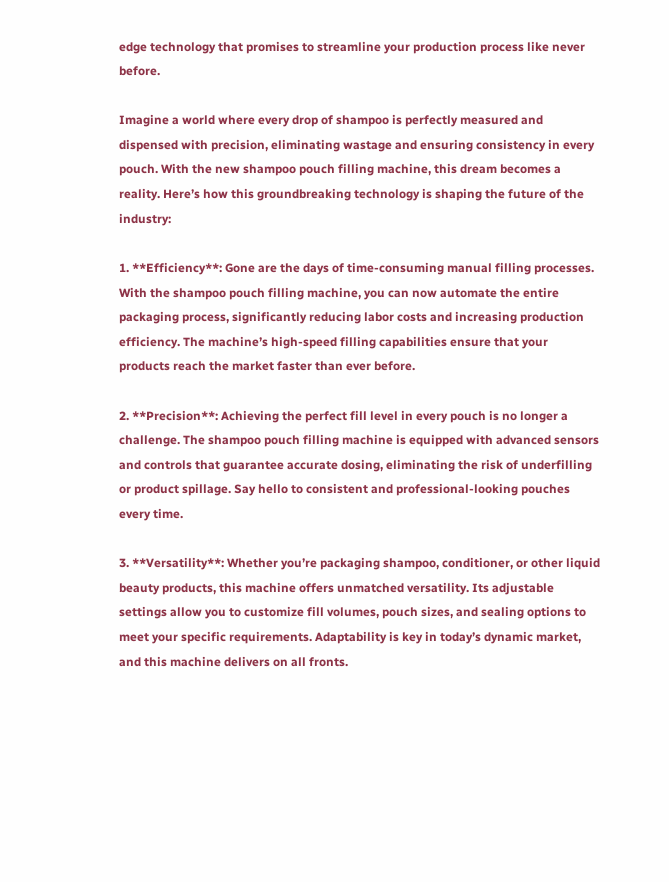edge technology that promises to streamline your production process like never before.

Imagine a world where every drop of shampoo is perfectly measured and dispensed with precision, eliminating wastage and ensuring consistency in every pouch. With the new shampoo pouch filling machine, this dream becomes a reality. Here’s how this groundbreaking technology is shaping the future of the industry:

1. **Efficiency**: Gone are the days of time-consuming manual filling processes. With the shampoo pouch filling machine, you can now automate the entire packaging process, significantly reducing labor costs and increasing production efficiency. The machine’s high-speed filling capabilities ensure that your products reach the market faster than ever before.

2. **Precision**: Achieving the perfect fill level in every pouch is no longer a challenge. The shampoo pouch filling machine is equipped with advanced sensors and controls that guarantee accurate dosing, eliminating the risk of underfilling or product spillage. Say hello to consistent and professional-looking pouches every time.

3. **Versatility**: Whether you’re packaging shampoo, conditioner, or other liquid beauty products, this machine offers unmatched versatility. Its adjustable settings allow you to customize fill volumes, pouch sizes, and sealing options to meet your specific requirements. Adaptability is key in today’s dynamic market, and this machine delivers on all fronts.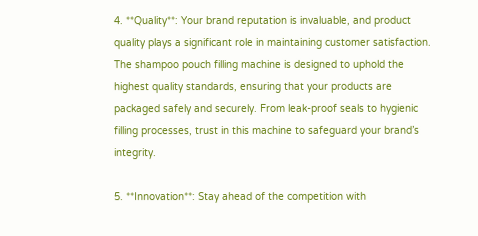4. **Quality**: Your brand reputation is invaluable, and product quality plays a significant role in maintaining customer satisfaction. The shampoo pouch filling machine is designed to uphold the highest quality standards, ensuring that your products are packaged safely and securely. From leak-proof seals to hygienic filling processes, trust in this machine to safeguard your brand’s integrity.

5. **Innovation**: Stay ahead of the competition with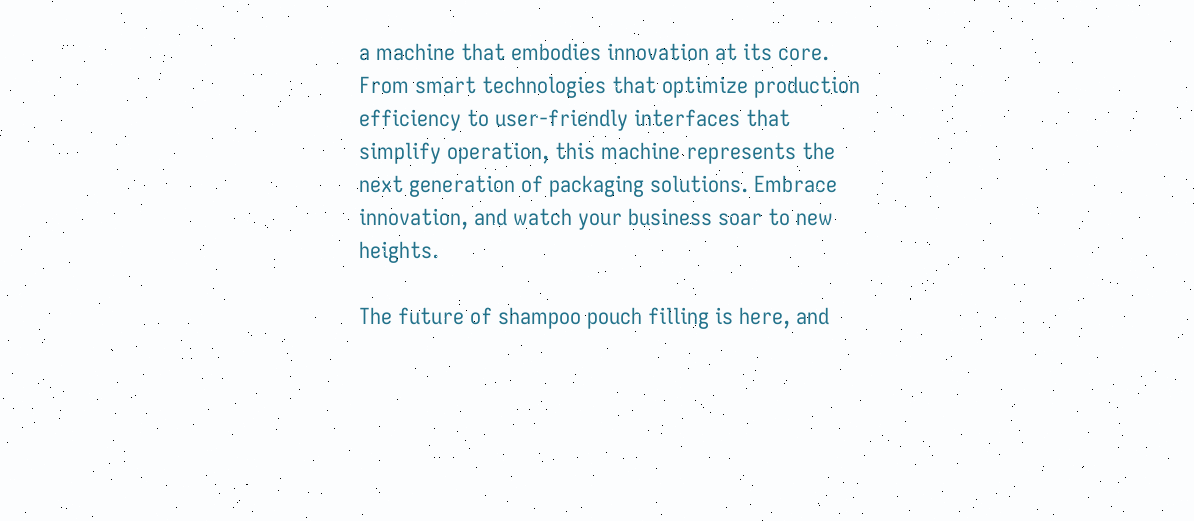a machine that embodies innovation at its core. From smart technologies that optimize production efficiency to user-friendly interfaces that simplify operation, this machine represents the next generation of packaging solutions. Embrace innovation, and watch your business soar to new heights.

The future of shampoo pouch filling is here, and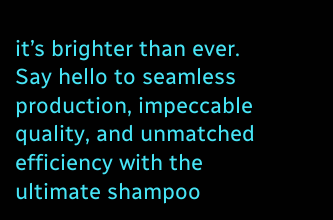it’s brighter than ever. Say hello to seamless production, impeccable quality, and unmatched efficiency with the ultimate shampoo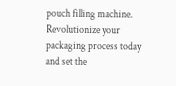pouch filling machine. Revolutionize your packaging process today and set the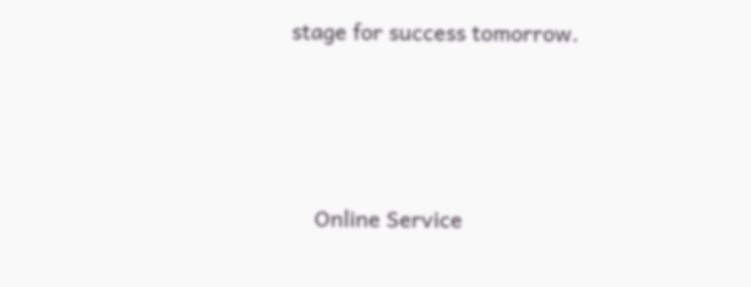stage for success tomorrow.




    Online Service